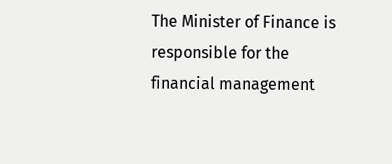The Minister of Finance is responsible for the financial management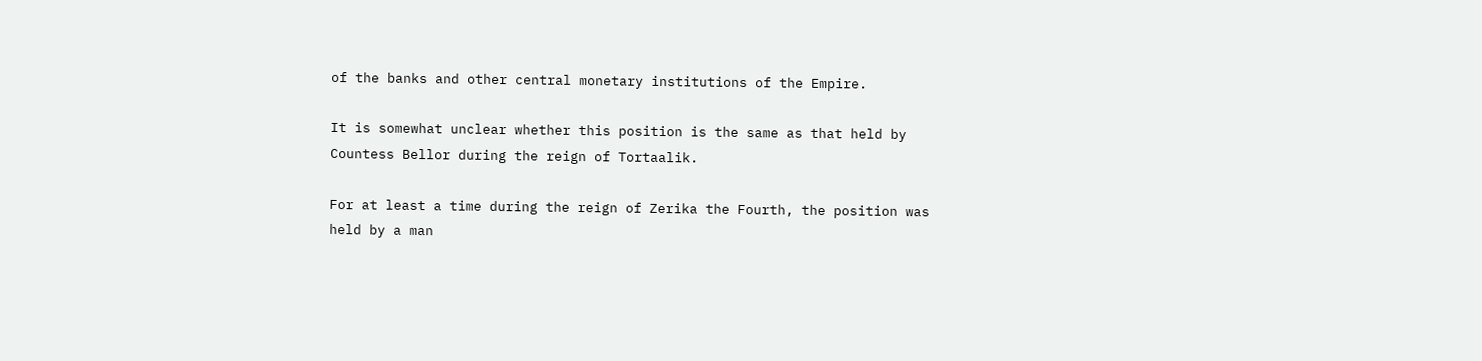of the banks and other central monetary institutions of the Empire.

It is somewhat unclear whether this position is the same as that held by Countess Bellor during the reign of Tortaalik.

For at least a time during the reign of Zerika the Fourth, the position was held by a man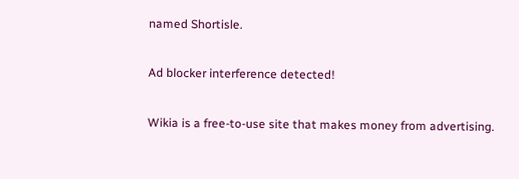named Shortisle.

Ad blocker interference detected!

Wikia is a free-to-use site that makes money from advertising.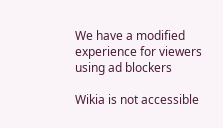We have a modified experience for viewers using ad blockers

Wikia is not accessible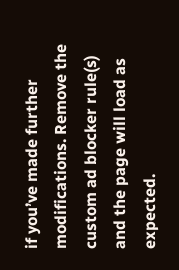if you’ve made further modifications. Remove the custom ad blocker rule(s) and the page will load as expected.